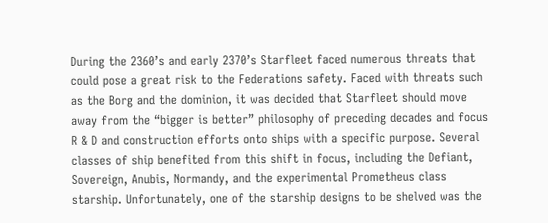During the 2360’s and early 2370’s Starfleet faced numerous threats that could pose a great risk to the Federations safety. Faced with threats such as the Borg and the dominion, it was decided that Starfleet should move away from the “bigger is better” philosophy of preceding decades and focus R & D and construction efforts onto ships with a specific purpose. Several classes of ship benefited from this shift in focus, including the Defiant, Sovereign, Anubis, Normandy, and the experimental Prometheus class starship. Unfortunately, one of the starship designs to be shelved was the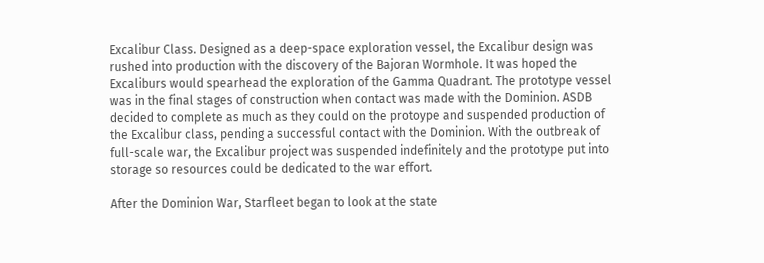Excalibur Class. Designed as a deep-space exploration vessel, the Excalibur design was rushed into production with the discovery of the Bajoran Wormhole. It was hoped the Excaliburs would spearhead the exploration of the Gamma Quadrant. The prototype vessel was in the final stages of construction when contact was made with the Dominion. ASDB decided to complete as much as they could on the protoype and suspended production of the Excalibur class, pending a successful contact with the Dominion. With the outbreak of full-scale war, the Excalibur project was suspended indefinitely and the prototype put into storage so resources could be dedicated to the war effort.

After the Dominion War, Starfleet began to look at the state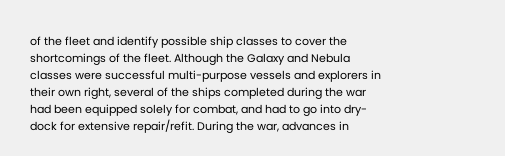of the fleet and identify possible ship classes to cover the shortcomings of the fleet. Although the Galaxy and Nebula classes were successful multi-purpose vessels and explorers in their own right, several of the ships completed during the war had been equipped solely for combat, and had to go into dry-dock for extensive repair/refit. During the war, advances in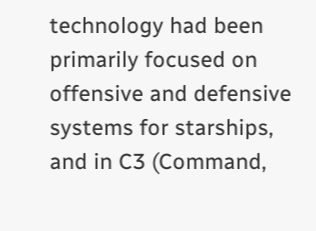technology had been primarily focused on offensive and defensive systems for starships, and in C3 (Command,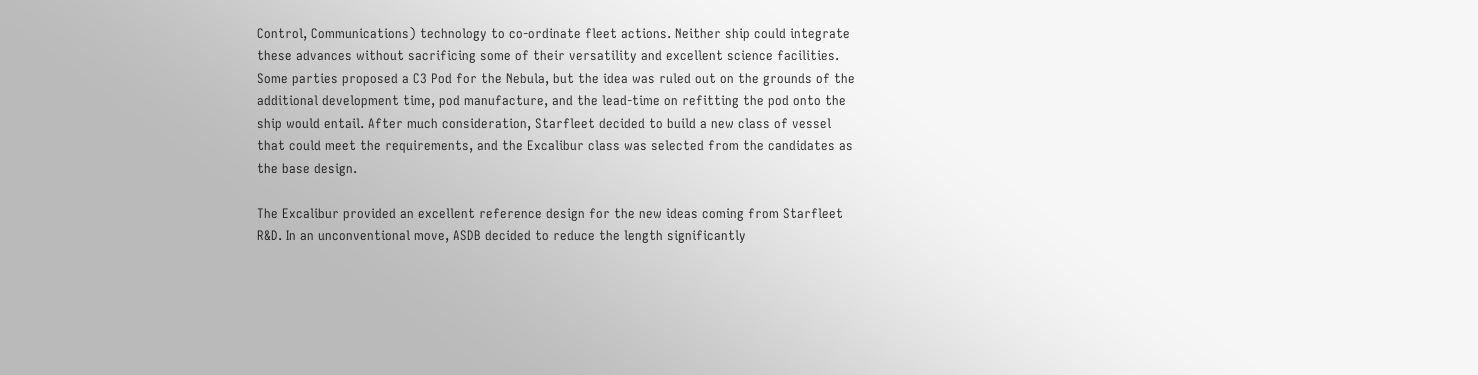Control, Communications) technology to co-ordinate fleet actions. Neither ship could integrate these advances without sacrificing some of their versatility and excellent science facilities. Some parties proposed a C3 Pod for the Nebula, but the idea was ruled out on the grounds of the additional development time, pod manufacture, and the lead-time on refitting the pod onto the ship would entail. After much consideration, Starfleet decided to build a new class of vessel that could meet the requirements, and the Excalibur class was selected from the candidates as the base design.

The Excalibur provided an excellent reference design for the new ideas coming from Starfleet R&D. In an unconventional move, ASDB decided to reduce the length significantly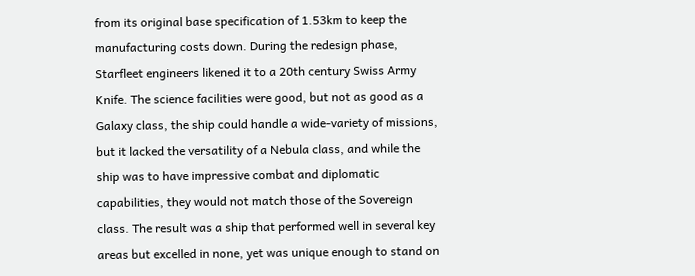from its original base specification of 1.53km to keep the manufacturing costs down. During the redesign phase, Starfleet engineers likened it to a 20th century Swiss Army Knife. The science facilities were good, but not as good as a Galaxy class, the ship could handle a wide-variety of missions, but it lacked the versatility of a Nebula class, and while the ship was to have impressive combat and diplomatic capabilities, they would not match those of the Sovereign class. The result was a ship that performed well in several key areas but excelled in none, yet was unique enough to stand on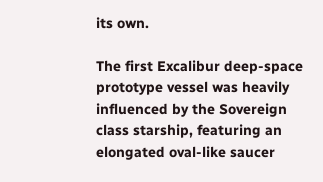its own.

The first Excalibur deep-space prototype vessel was heavily influenced by the Sovereign class starship, featuring an elongated oval-like saucer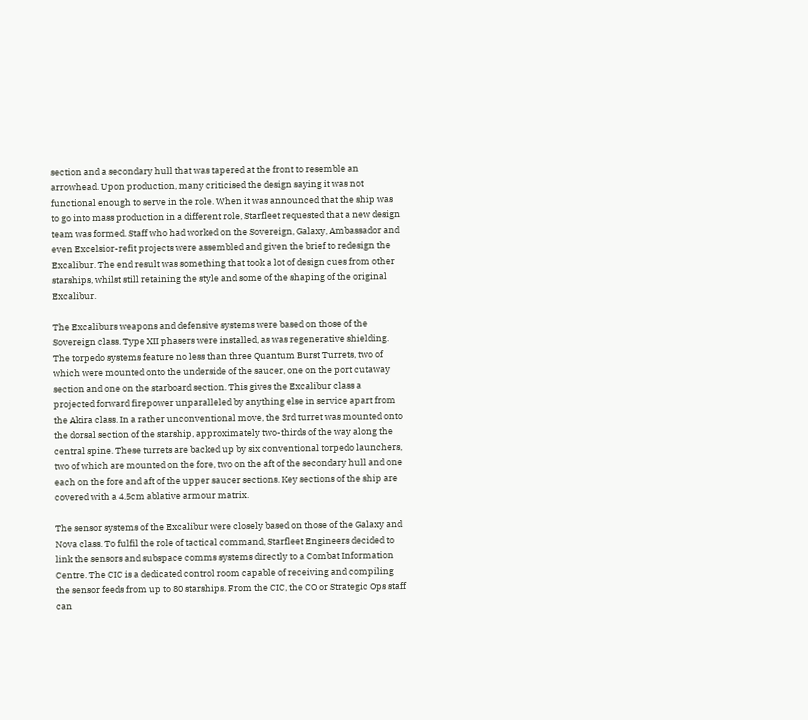section and a secondary hull that was tapered at the front to resemble an arrowhead. Upon production, many criticised the design saying it was not functional enough to serve in the role. When it was announced that the ship was to go into mass production in a different role, Starfleet requested that a new design team was formed. Staff who had worked on the Sovereign, Galaxy, Ambassador and even Excelsior-refit projects were assembled and given the brief to redesign the Excalibur. The end result was something that took a lot of design cues from other starships, whilst still retaining the style and some of the shaping of the original Excalibur.

The Excaliburs weapons and defensive systems were based on those of the Sovereign class. Type XII phasers were installed, as was regenerative shielding. The torpedo systems feature no less than three Quantum Burst Turrets, two of which were mounted onto the underside of the saucer, one on the port cutaway section and one on the starboard section. This gives the Excalibur class a projected forward firepower unparalleled by anything else in service apart from the Akira class. In a rather unconventional move, the 3rd turret was mounted onto the dorsal section of the starship, approximately two-thirds of the way along the central spine. These turrets are backed up by six conventional torpedo launchers, two of which are mounted on the fore, two on the aft of the secondary hull and one each on the fore and aft of the upper saucer sections. Key sections of the ship are covered with a 4.5cm ablative armour matrix.

The sensor systems of the Excalibur were closely based on those of the Galaxy and Nova class. To fulfil the role of tactical command, Starfleet Engineers decided to link the sensors and subspace comms systems directly to a Combat Information Centre. The CIC is a dedicated control room capable of receiving and compiling the sensor feeds from up to 80 starships. From the CIC, the CO or Strategic Ops staff can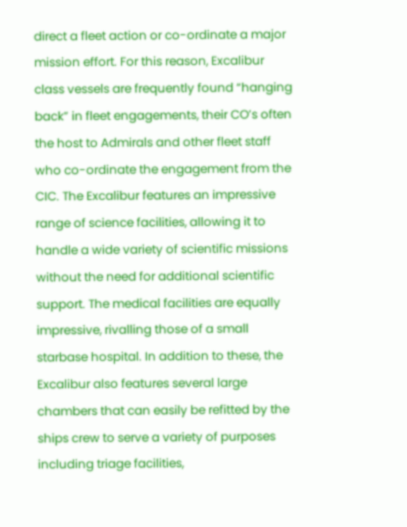direct a fleet action or co-ordinate a major mission effort. For this reason, Excalibur class vessels are frequently found “hanging back” in fleet engagements, their CO’s often the host to Admirals and other fleet staff who co-ordinate the engagement from the CIC. The Excalibur features an impressive range of science facilities, allowing it to handle a wide variety of scientific missions without the need for additional scientific support. The medical facilities are equally impressive, rivalling those of a small starbase hospital. In addition to these, the Excalibur also features several large chambers that can easily be refitted by the ships crew to serve a variety of purposes including triage facilities,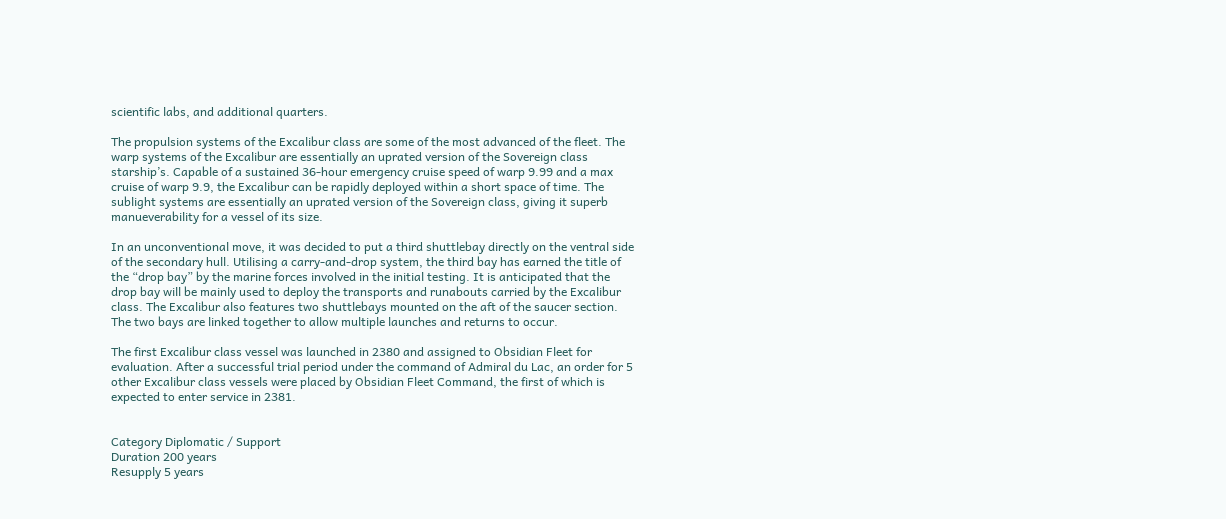scientific labs, and additional quarters.

The propulsion systems of the Excalibur class are some of the most advanced of the fleet. The warp systems of the Excalibur are essentially an uprated version of the Sovereign class starship’s. Capable of a sustained 36-hour emergency cruise speed of warp 9.99 and a max cruise of warp 9.9, the Excalibur can be rapidly deployed within a short space of time. The sublight systems are essentially an uprated version of the Sovereign class, giving it superb manueverability for a vessel of its size.

In an unconventional move, it was decided to put a third shuttlebay directly on the ventral side of the secondary hull. Utilising a carry-and-drop system, the third bay has earned the title of the “drop bay” by the marine forces involved in the initial testing. It is anticipated that the drop bay will be mainly used to deploy the transports and runabouts carried by the Excalibur class. The Excalibur also features two shuttlebays mounted on the aft of the saucer section. The two bays are linked together to allow multiple launches and returns to occur.

The first Excalibur class vessel was launched in 2380 and assigned to Obsidian Fleet for evaluation. After a successful trial period under the command of Admiral du Lac, an order for 5 other Excalibur class vessels were placed by Obsidian Fleet Command, the first of which is expected to enter service in 2381.


Category Diplomatic / Support
Duration 200 years
Resupply 5 years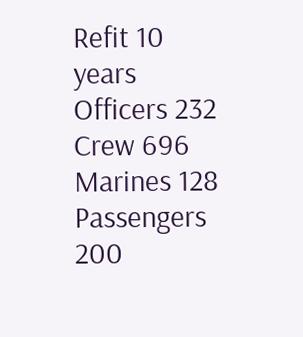Refit 10 years
Officers 232
Crew 696
Marines 128
Passengers 200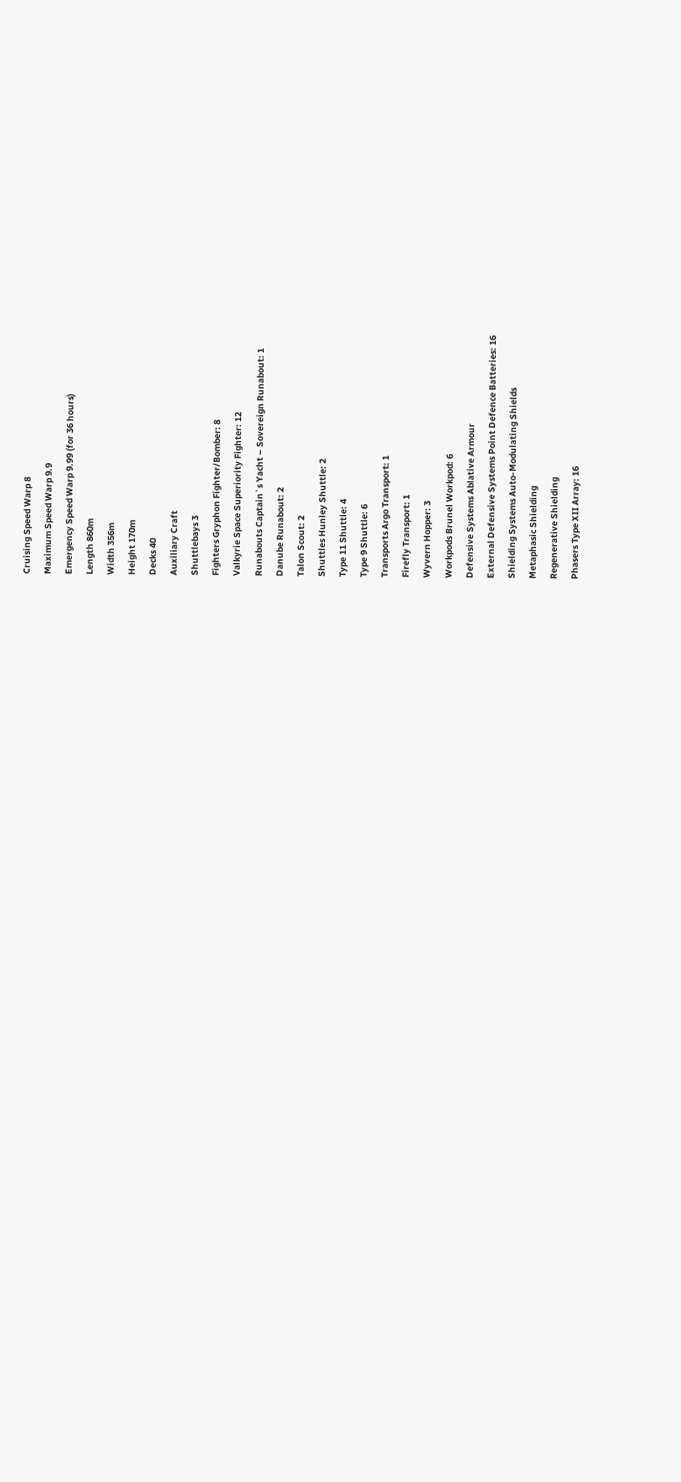Cruising Speed Warp 8
Maximum Speed Warp 9.9
Emergency Speed Warp 9.99 (for 36 hours)
Length 860m
Width 356m
Height 170m
Decks 40
Auxiliary Craft
Shuttlebays 3
Fighters Gryphon Fighter/Bomber: 8
Valkyrie Space Superiority Fighter: 12
Runabouts Captain`s Yacht – Sovereign Runabout: 1
Danube Runabout: 2
Talon Scout: 2
Shuttles Hunley Shuttle: 2
Type 11 Shuttle: 4
Type 9 Shuttle: 6
Transports Argo Transport: 1
Firefly Transport: 1
Wyvern Hopper: 3
Workpods Brunel Workpod: 6
Defensive Systems Ablative Armour
External Defensive Systems Point Defence Batteries: 16
Shielding Systems Auto-Modulating Shields
Metaphasic Shielding
Regenerative Shielding
Phasers Type XII Array: 16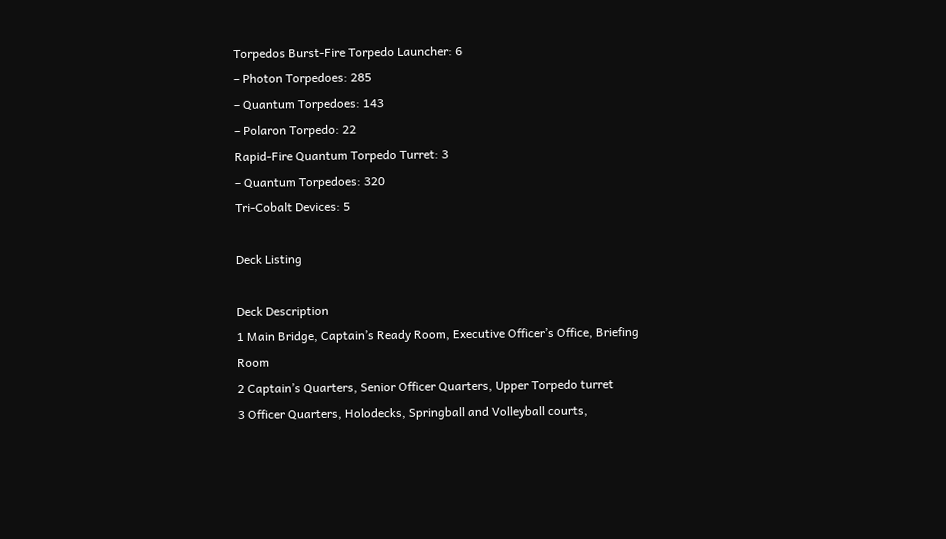Torpedos Burst-Fire Torpedo Launcher: 6
– Photon Torpedoes: 285
– Quantum Torpedoes: 143
– Polaron Torpedo: 22
Rapid-Fire Quantum Torpedo Turret: 3
– Quantum Torpedoes: 320
Tri-Cobalt Devices: 5

Deck Listing

Deck Description
1 Main Bridge, Captain’s Ready Room, Executive Officer’s Office, Briefing Room
2 Captain’s Quarters, Senior Officer Quarters, Upper Torpedo turret
3 Officer Quarters, Holodecks, Springball and Volleyball courts,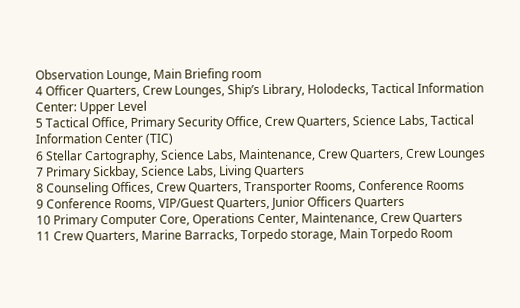Observation Lounge, Main Briefing room
4 Officer Quarters, Crew Lounges, Ship’s Library, Holodecks, Tactical Information Center: Upper Level
5 Tactical Office, Primary Security Office, Crew Quarters, Science Labs, Tactical Information Center (TIC)
6 Stellar Cartography, Science Labs, Maintenance, Crew Quarters, Crew Lounges
7 Primary Sickbay, Science Labs, Living Quarters
8 Counseling Offices, Crew Quarters, Transporter Rooms, Conference Rooms
9 Conference Rooms, VIP/Guest Quarters, Junior Officers Quarters
10 Primary Computer Core, Operations Center, Maintenance, Crew Quarters
11 Crew Quarters, Marine Barracks, Torpedo storage, Main Torpedo Room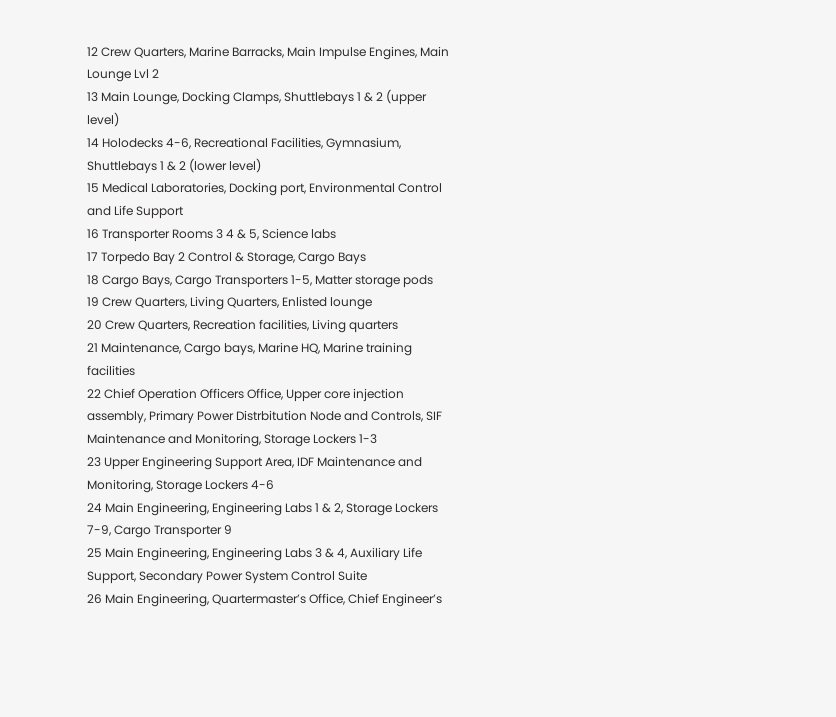12 Crew Quarters, Marine Barracks, Main Impulse Engines, Main Lounge Lvl 2
13 Main Lounge, Docking Clamps, Shuttlebays 1 & 2 (upper level)
14 Holodecks 4-6, Recreational Facilities, Gymnasium, Shuttlebays 1 & 2 (lower level)
15 Medical Laboratories, Docking port, Environmental Control and Life Support
16 Transporter Rooms 3 4 & 5, Science labs
17 Torpedo Bay 2 Control & Storage, Cargo Bays
18 Cargo Bays, Cargo Transporters 1-5, Matter storage pods
19 Crew Quarters, Living Quarters, Enlisted lounge
20 Crew Quarters, Recreation facilities, Living quarters
21 Maintenance, Cargo bays, Marine HQ, Marine training facilities
22 Chief Operation Officers Office, Upper core injection assembly, Primary Power Distrbitution Node and Controls, SIF Maintenance and Monitoring, Storage Lockers 1-3
23 Upper Engineering Support Area, IDF Maintenance and Monitoring, Storage Lockers 4-6
24 Main Engineering, Engineering Labs 1 & 2, Storage Lockers 7-9, Cargo Transporter 9
25 Main Engineering, Engineering Labs 3 & 4, Auxiliary Life Support, Secondary Power System Control Suite
26 Main Engineering, Quartermaster’s Office, Chief Engineer’s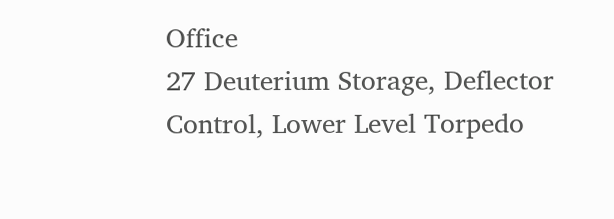Office
27 Deuterium Storage, Deflector Control, Lower Level Torpedo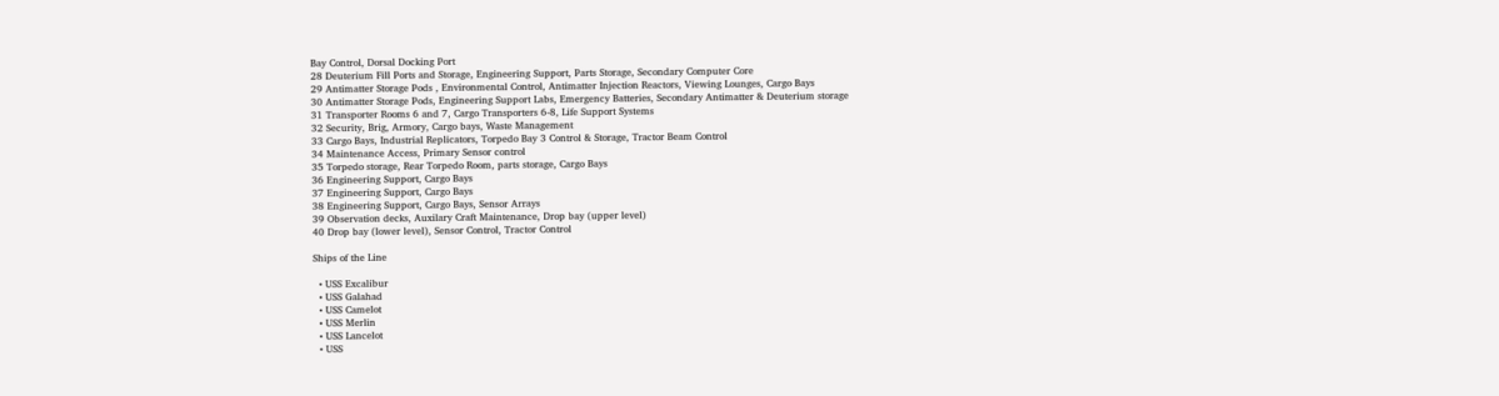Bay Control, Dorsal Docking Port
28 Deuterium Fill Ports and Storage, Engineering Support, Parts Storage, Secondary Computer Core
29 Antimatter Storage Pods , Environmental Control, Antimatter Injection Reactors, Viewing Lounges, Cargo Bays
30 Antimatter Storage Pods, Engineering Support Labs, Emergency Batteries, Secondary Antimatter & Deuterium storage
31 Transporter Rooms 6 and 7, Cargo Transporters 6-8, Life Support Systems
32 Security, Brig, Armory, Cargo bays, Waste Management
33 Cargo Bays, Industrial Replicators, Torpedo Bay 3 Control & Storage, Tractor Beam Control
34 Maintenance Access, Primary Sensor control
35 Torpedo storage, Rear Torpedo Room, parts storage, Cargo Bays
36 Engineering Support, Cargo Bays
37 Engineering Support, Cargo Bays
38 Engineering Support, Cargo Bays, Sensor Arrays
39 Observation decks, Auxilary Craft Maintenance, Drop bay (upper level)
40 Drop bay (lower level), Sensor Control, Tractor Control

Ships of the Line

  • USS Excalibur
  • USS Galahad
  • USS Camelot
  • USS Merlin
  • USS Lancelot
  • USS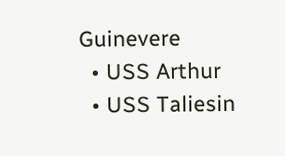Guinevere
  • USS Arthur
  • USS Taliesin